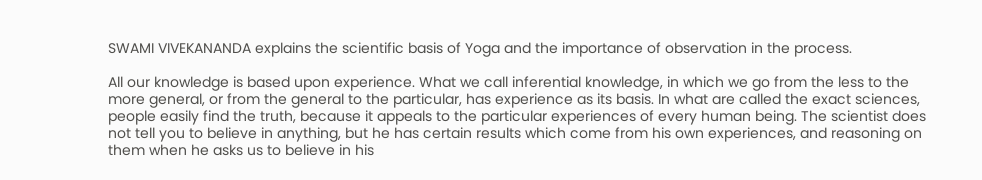SWAMI VIVEKANANDA explains the scientific basis of Yoga and the importance of observation in the process.

All our knowledge is based upon experience. What we call inferential knowledge, in which we go from the less to the more general, or from the general to the particular, has experience as its basis. In what are called the exact sciences, people easily find the truth, because it appeals to the particular experiences of every human being. The scientist does not tell you to believe in anything, but he has certain results which come from his own experiences, and reasoning on them when he asks us to believe in his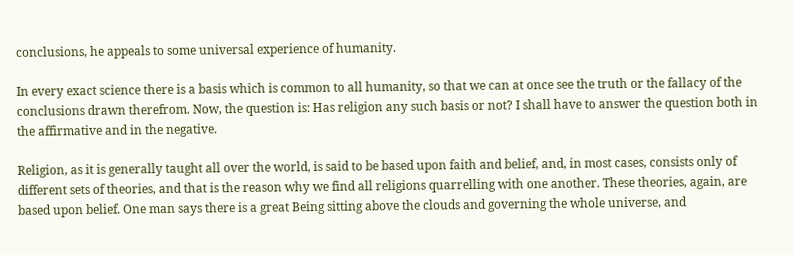conclusions, he appeals to some universal experience of humanity.

In every exact science there is a basis which is common to all humanity, so that we can at once see the truth or the fallacy of the conclusions drawn therefrom. Now, the question is: Has religion any such basis or not? I shall have to answer the question both in the affirmative and in the negative.

Religion, as it is generally taught all over the world, is said to be based upon faith and belief, and, in most cases, consists only of different sets of theories, and that is the reason why we find all religions quarrelling with one another. These theories, again, are based upon belief. One man says there is a great Being sitting above the clouds and governing the whole universe, and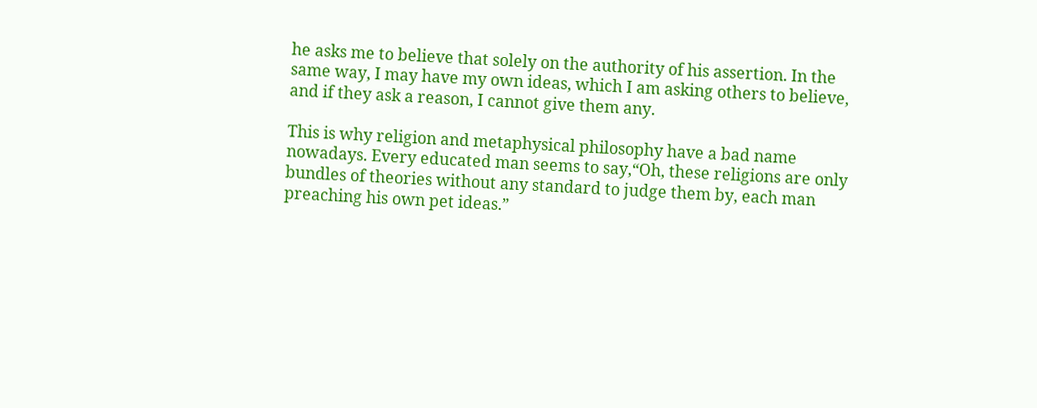he asks me to believe that solely on the authority of his assertion. In the same way, I may have my own ideas, which I am asking others to believe, and if they ask a reason, I cannot give them any.

This is why religion and metaphysical philosophy have a bad name nowadays. Every educated man seems to say,“Oh, these religions are only bundles of theories without any standard to judge them by, each man preaching his own pet ideas.”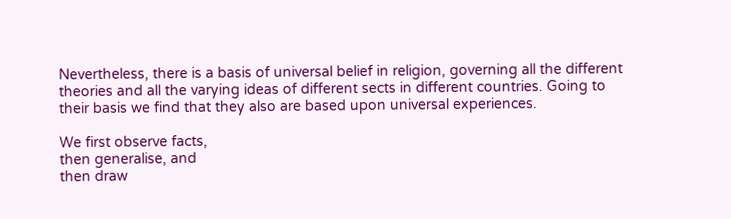Nevertheless, there is a basis of universal belief in religion, governing all the different theories and all the varying ideas of different sects in different countries. Going to their basis we find that they also are based upon universal experiences.

We first observe facts,
then generalise, and
then draw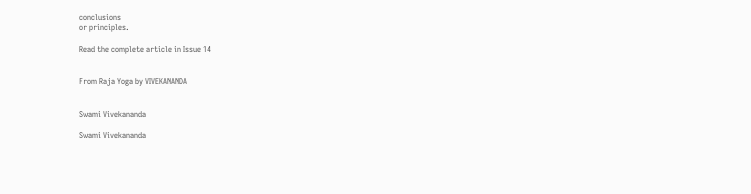conclusions
or principles.

Read the complete article in Issue 14


From Raja Yoga by VIVEKANANDA


Swami Vivekananda

Swami Vivekananda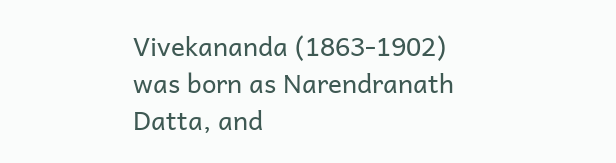Vivekananda (1863-1902) was born as Narendranath Datta, and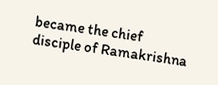became the chief disciple of Ramakrishna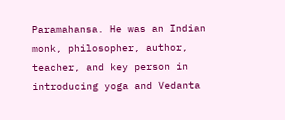Paramahansa. He was an Indian monk, philosopher, author, teacher, and key person in introducing yoga and Vedanta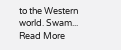to the Western world. Swam... Read More